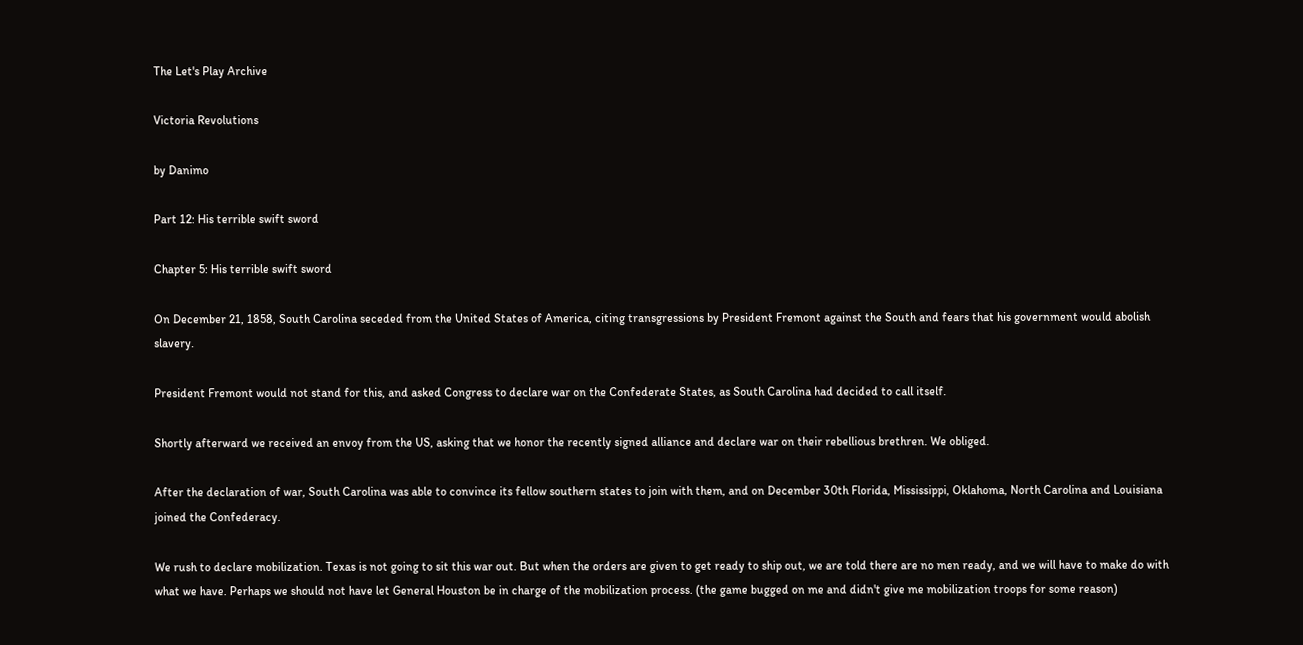The Let's Play Archive

Victoria Revolutions

by Danimo

Part 12: His terrible swift sword

Chapter 5: His terrible swift sword

On December 21, 1858, South Carolina seceded from the United States of America, citing transgressions by President Fremont against the South and fears that his government would abolish slavery.

President Fremont would not stand for this, and asked Congress to declare war on the Confederate States, as South Carolina had decided to call itself.

Shortly afterward we received an envoy from the US, asking that we honor the recently signed alliance and declare war on their rebellious brethren. We obliged.

After the declaration of war, South Carolina was able to convince its fellow southern states to join with them, and on December 30th Florida, Mississippi, Oklahoma, North Carolina and Louisiana joined the Confederacy.

We rush to declare mobilization. Texas is not going to sit this war out. But when the orders are given to get ready to ship out, we are told there are no men ready, and we will have to make do with what we have. Perhaps we should not have let General Houston be in charge of the mobilization process. (the game bugged on me and didn't give me mobilization troops for some reason)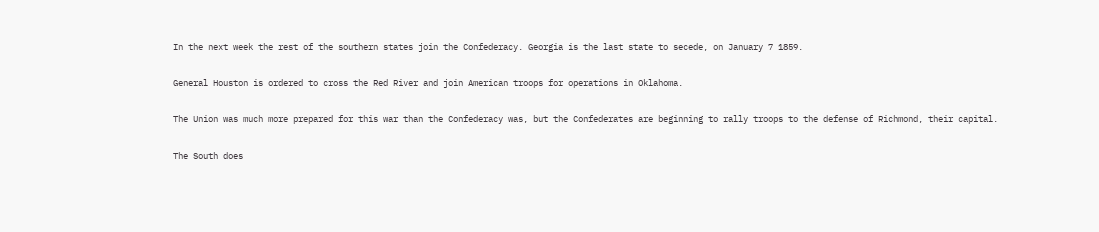In the next week the rest of the southern states join the Confederacy. Georgia is the last state to secede, on January 7 1859.

General Houston is ordered to cross the Red River and join American troops for operations in Oklahoma.

The Union was much more prepared for this war than the Confederacy was, but the Confederates are beginning to rally troops to the defense of Richmond, their capital.

The South does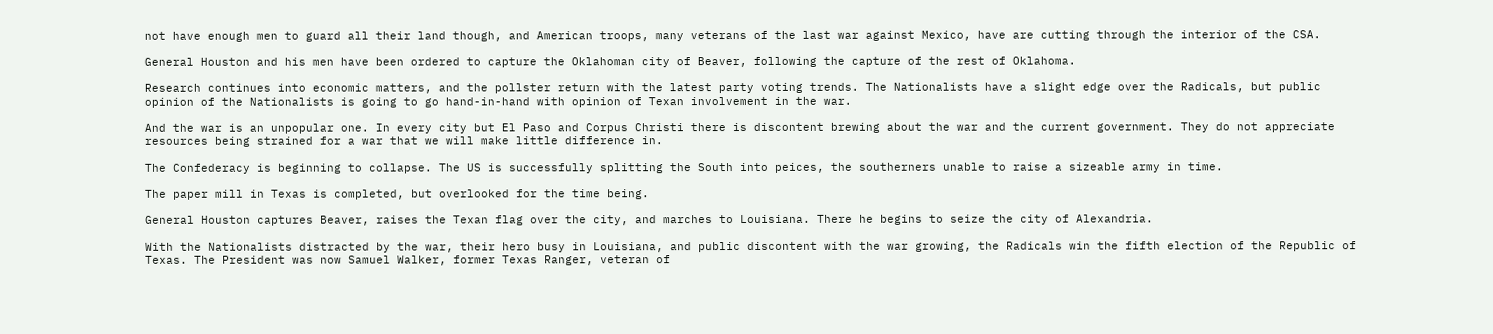not have enough men to guard all their land though, and American troops, many veterans of the last war against Mexico, have are cutting through the interior of the CSA.

General Houston and his men have been ordered to capture the Oklahoman city of Beaver, following the capture of the rest of Oklahoma.

Research continues into economic matters, and the pollster return with the latest party voting trends. The Nationalists have a slight edge over the Radicals, but public opinion of the Nationalists is going to go hand-in-hand with opinion of Texan involvement in the war.

And the war is an unpopular one. In every city but El Paso and Corpus Christi there is discontent brewing about the war and the current government. They do not appreciate resources being strained for a war that we will make little difference in.

The Confederacy is beginning to collapse. The US is successfully splitting the South into peices, the southerners unable to raise a sizeable army in time.

The paper mill in Texas is completed, but overlooked for the time being.

General Houston captures Beaver, raises the Texan flag over the city, and marches to Louisiana. There he begins to seize the city of Alexandria.

With the Nationalists distracted by the war, their hero busy in Louisiana, and public discontent with the war growing, the Radicals win the fifth election of the Republic of Texas. The President was now Samuel Walker, former Texas Ranger, veteran of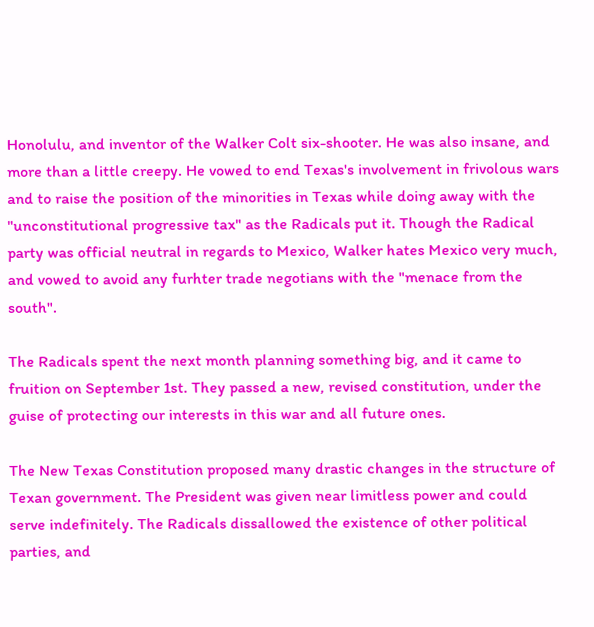Honolulu, and inventor of the Walker Colt six-shooter. He was also insane, and more than a little creepy. He vowed to end Texas's involvement in frivolous wars and to raise the position of the minorities in Texas while doing away with the "unconstitutional progressive tax" as the Radicals put it. Though the Radical party was official neutral in regards to Mexico, Walker hates Mexico very much, and vowed to avoid any furhter trade negotians with the "menace from the south".

The Radicals spent the next month planning something big, and it came to fruition on September 1st. They passed a new, revised constitution, under the guise of protecting our interests in this war and all future ones.

The New Texas Constitution proposed many drastic changes in the structure of Texan government. The President was given near limitless power and could serve indefinitely. The Radicals dissallowed the existence of other political parties, and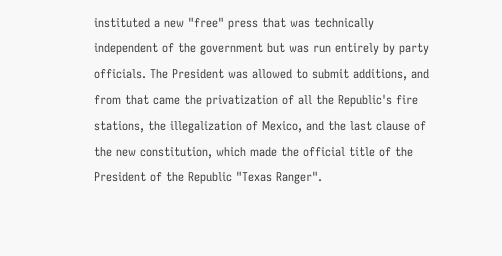instituted a new "free" press that was technically independent of the government but was run entirely by party officials. The President was allowed to submit additions, and from that came the privatization of all the Republic's fire stations, the illegalization of Mexico, and the last clause of the new constitution, which made the official title of the President of the Republic "Texas Ranger".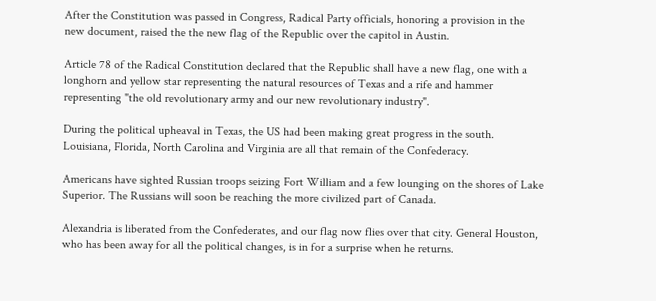After the Constitution was passed in Congress, Radical Party officials, honoring a provision in the new document, raised the the new flag of the Republic over the capitol in Austin.

Article 78 of the Radical Constitution declared that the Republic shall have a new flag, one with a longhorn and yellow star representing the natural resources of Texas and a rife and hammer representing "the old revolutionary army and our new revolutionary industry".

During the political upheaval in Texas, the US had been making great progress in the south. Louisiana, Florida, North Carolina and Virginia are all that remain of the Confederacy.

Americans have sighted Russian troops seizing Fort William and a few lounging on the shores of Lake Superior. The Russians will soon be reaching the more civilized part of Canada.

Alexandria is liberated from the Confederates, and our flag now flies over that city. General Houston, who has been away for all the political changes, is in for a surprise when he returns.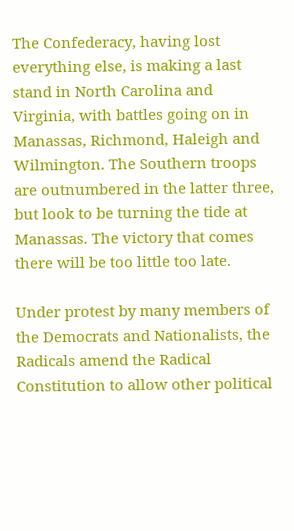The Confederacy, having lost everything else, is making a last stand in North Carolina and Virginia, with battles going on in Manassas, Richmond, Haleigh and Wilmington. The Southern troops are outnumbered in the latter three, but look to be turning the tide at Manassas. The victory that comes there will be too little too late.

Under protest by many members of the Democrats and Nationalists, the Radicals amend the Radical Constitution to allow other political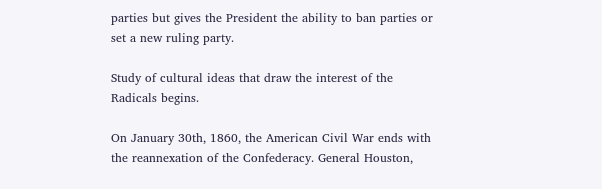parties but gives the President the ability to ban parties or set a new ruling party.

Study of cultural ideas that draw the interest of the Radicals begins.

On January 30th, 1860, the American Civil War ends with the reannexation of the Confederacy. General Houston,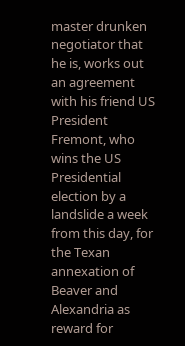master drunken negotiator that he is, works out an agreement with his friend US President Fremont, who wins the US Presidential election by a landslide a week from this day, for the Texan annexation of Beaver and Alexandria as reward for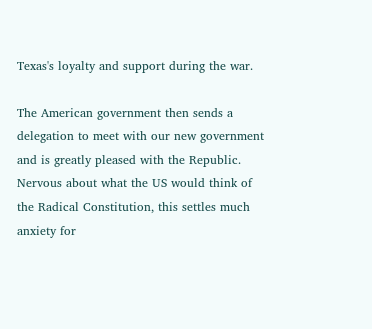Texas's loyalty and support during the war.

The American government then sends a delegation to meet with our new government and is greatly pleased with the Republic. Nervous about what the US would think of the Radical Constitution, this settles much anxiety for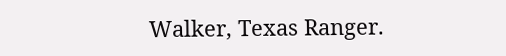Walker, Texas Ranger.